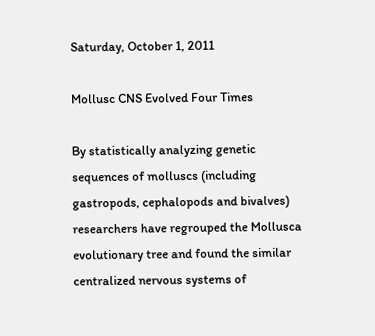Saturday, October 1, 2011

Mollusc CNS Evolved Four Times

By statistically analyzing genetic sequences of molluscs (including gastropods, cephalopods and bivalves) researchers have regrouped the Mollusca evolutionary tree and found the similar centralized nervous systems of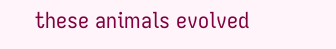these animals evolved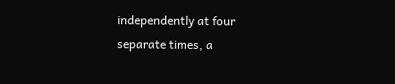independently at four separate times, a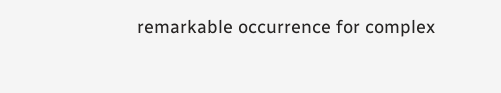remarkable occurrence for complex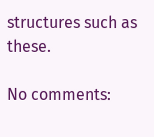structures such as these.

No comments: